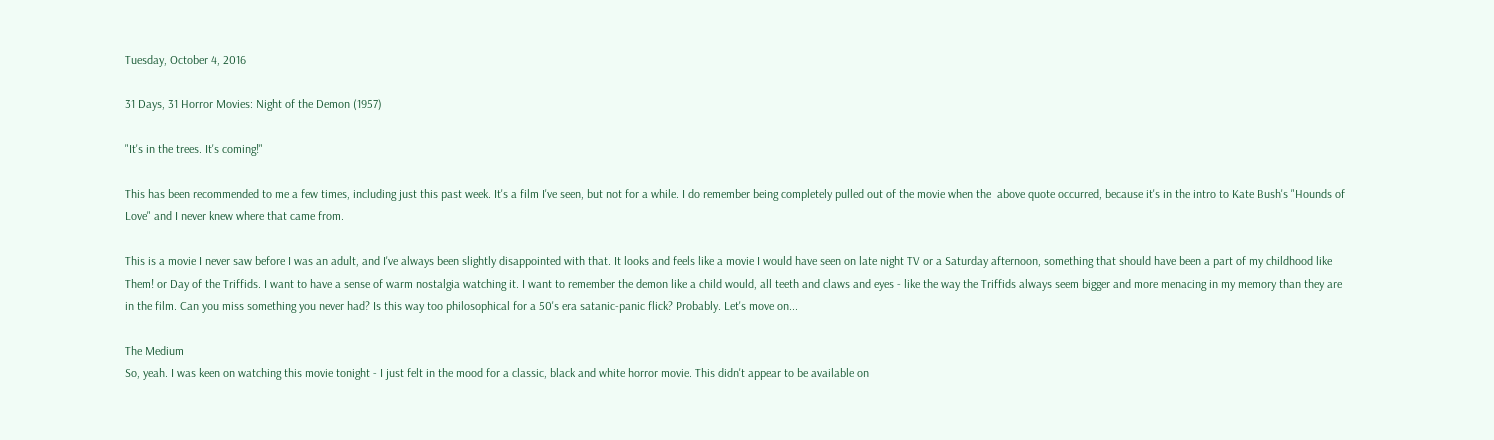Tuesday, October 4, 2016

31 Days, 31 Horror Movies: Night of the Demon (1957)

"It's in the trees. It's coming!"

This has been recommended to me a few times, including just this past week. It's a film I've seen, but not for a while. I do remember being completely pulled out of the movie when the  above quote occurred, because it's in the intro to Kate Bush's "Hounds of Love" and I never knew where that came from.

This is a movie I never saw before I was an adult, and I've always been slightly disappointed with that. It looks and feels like a movie I would have seen on late night TV or a Saturday afternoon, something that should have been a part of my childhood like Them! or Day of the Triffids. I want to have a sense of warm nostalgia watching it. I want to remember the demon like a child would, all teeth and claws and eyes - like the way the Triffids always seem bigger and more menacing in my memory than they are in the film. Can you miss something you never had? Is this way too philosophical for a 50's era satanic-panic flick? Probably. Let's move on...

The Medium
So, yeah. I was keen on watching this movie tonight - I just felt in the mood for a classic, black and white horror movie. This didn't appear to be available on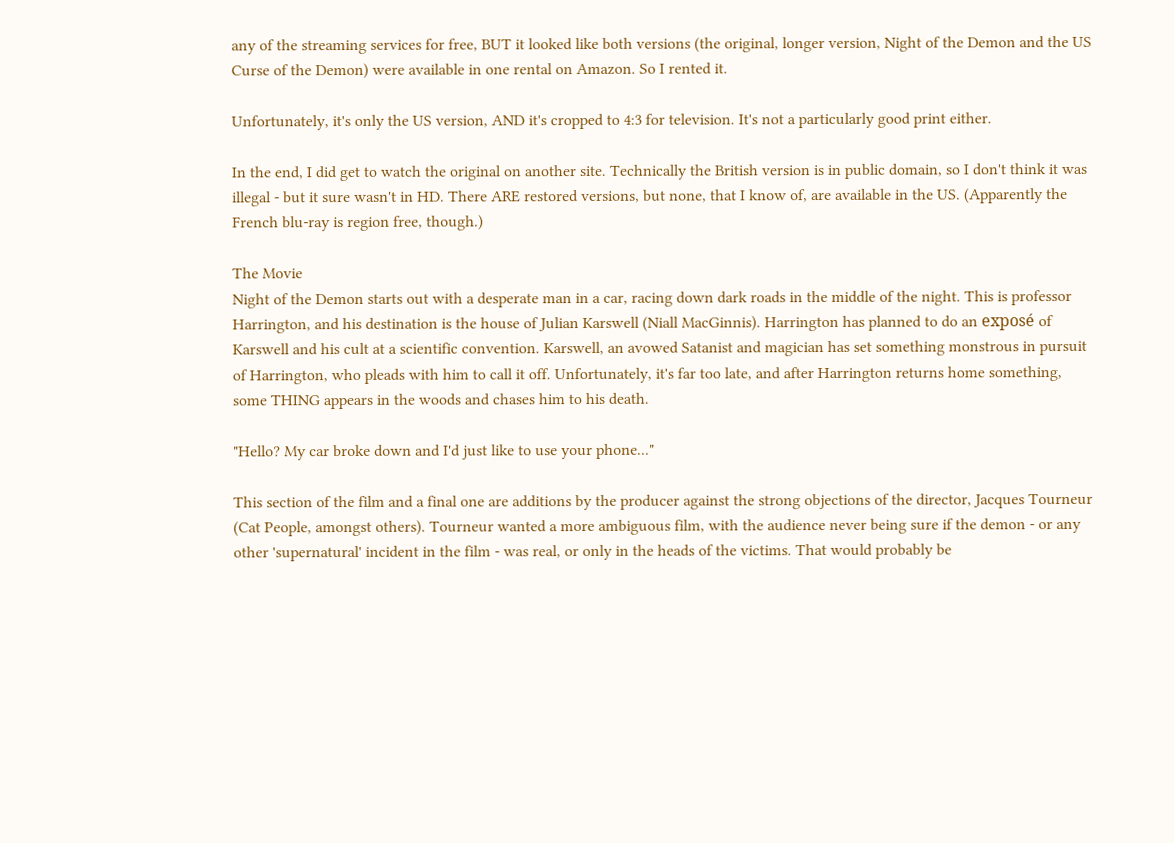any of the streaming services for free, BUT it looked like both versions (the original, longer version, Night of the Demon and the US Curse of the Demon) were available in one rental on Amazon. So I rented it.

Unfortunately, it's only the US version, AND it's cropped to 4:3 for television. It's not a particularly good print either.

In the end, I did get to watch the original on another site. Technically the British version is in public domain, so I don't think it was illegal - but it sure wasn't in HD. There ARE restored versions, but none, that I know of, are available in the US. (Apparently the French blu-ray is region free, though.)

The Movie
Night of the Demon starts out with a desperate man in a car, racing down dark roads in the middle of the night. This is professor Harrington, and his destination is the house of Julian Karswell (Niall MacGinnis). Harrington has planned to do an exposé of Karswell and his cult at a scientific convention. Karswell, an avowed Satanist and magician has set something monstrous in pursuit of Harrington, who pleads with him to call it off. Unfortunately, it's far too late, and after Harrington returns home something, some THING appears in the woods and chases him to his death.

"Hello? My car broke down and I'd just like to use your phone..."

This section of the film and a final one are additions by the producer against the strong objections of the director, Jacques Tourneur (Cat People, amongst others). Tourneur wanted a more ambiguous film, with the audience never being sure if the demon - or any other 'supernatural' incident in the film - was real, or only in the heads of the victims. That would probably be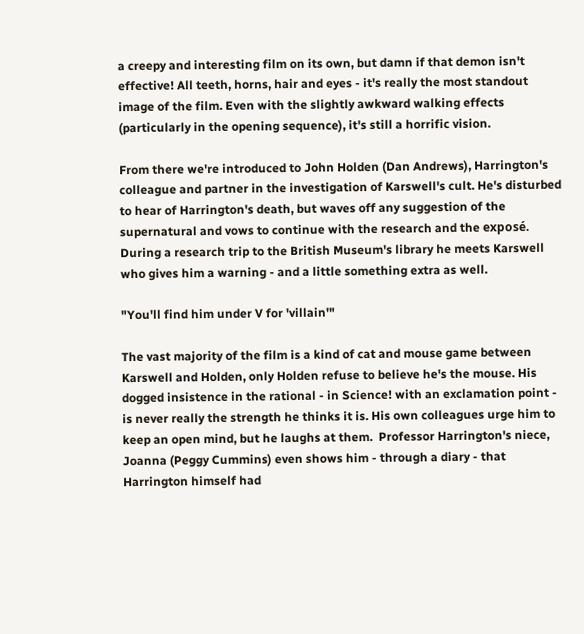a creepy and interesting film on its own, but damn if that demon isn't effective! All teeth, horns, hair and eyes - it's really the most standout image of the film. Even with the slightly awkward walking effects (particularly in the opening sequence), it's still a horrific vision.

From there we're introduced to John Holden (Dan Andrews), Harrington's colleague and partner in the investigation of Karswell's cult. He's disturbed to hear of Harrington's death, but waves off any suggestion of the supernatural and vows to continue with the research and the exposé. During a research trip to the British Museum's library he meets Karswell who gives him a warning - and a little something extra as well.

"You'll find him under V for 'villain'"

The vast majority of the film is a kind of cat and mouse game between Karswell and Holden, only Holden refuse to believe he's the mouse. His dogged insistence in the rational - in Science! with an exclamation point - is never really the strength he thinks it is. His own colleagues urge him to keep an open mind, but he laughs at them.  Professor Harrington's niece, Joanna (Peggy Cummins) even shows him - through a diary - that Harrington himself had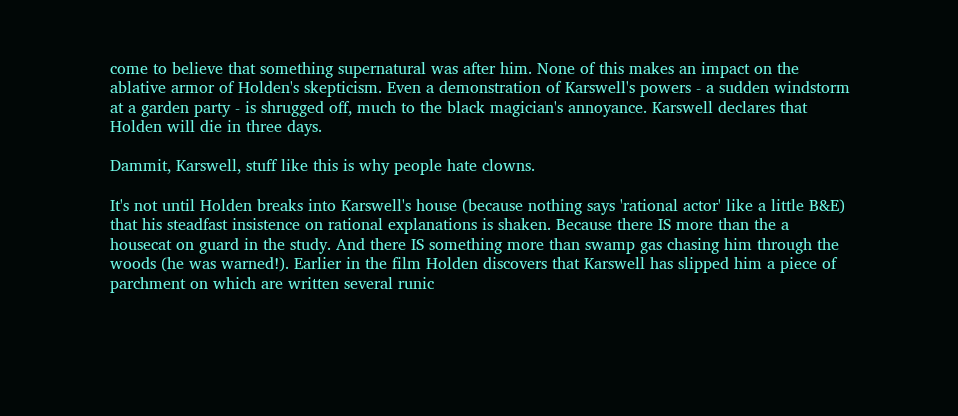come to believe that something supernatural was after him. None of this makes an impact on the ablative armor of Holden's skepticism. Even a demonstration of Karswell's powers - a sudden windstorm at a garden party - is shrugged off, much to the black magician's annoyance. Karswell declares that Holden will die in three days.

Dammit, Karswell, stuff like this is why people hate clowns.

It's not until Holden breaks into Karswell's house (because nothing says 'rational actor' like a little B&E) that his steadfast insistence on rational explanations is shaken. Because there IS more than the a housecat on guard in the study. And there IS something more than swamp gas chasing him through the woods (he was warned!). Earlier in the film Holden discovers that Karswell has slipped him a piece of parchment on which are written several runic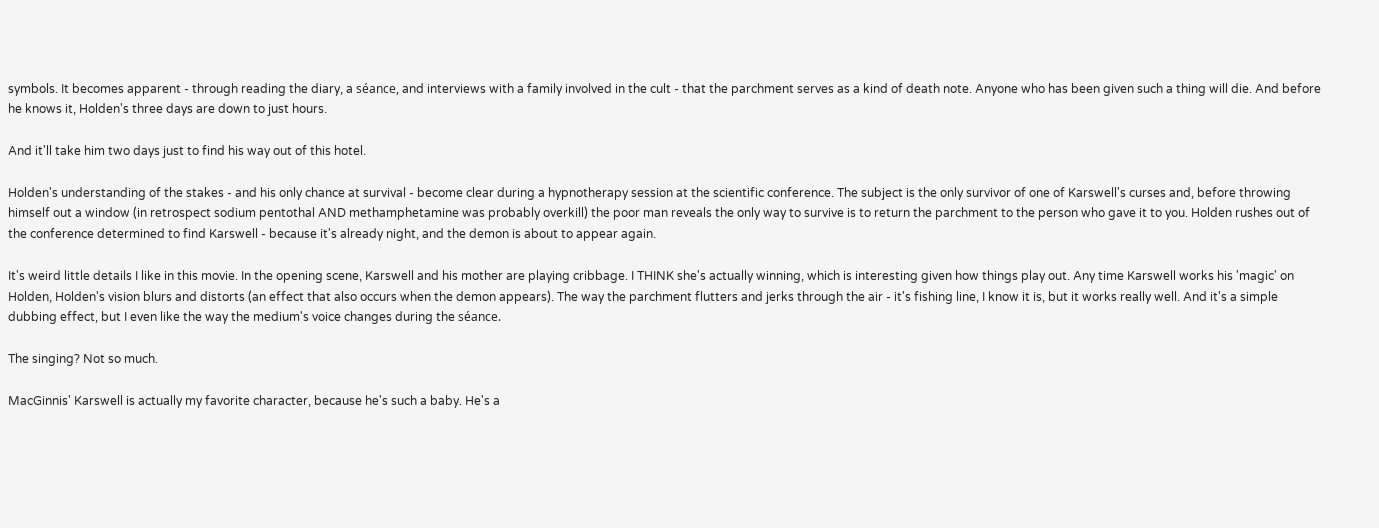symbols. It becomes apparent - through reading the diary, a séance, and interviews with a family involved in the cult - that the parchment serves as a kind of death note. Anyone who has been given such a thing will die. And before he knows it, Holden's three days are down to just hours.

And it'll take him two days just to find his way out of this hotel.

Holden's understanding of the stakes - and his only chance at survival - become clear during a hypnotherapy session at the scientific conference. The subject is the only survivor of one of Karswell's curses and, before throwing himself out a window (in retrospect sodium pentothal AND methamphetamine was probably overkill) the poor man reveals the only way to survive is to return the parchment to the person who gave it to you. Holden rushes out of the conference determined to find Karswell - because it's already night, and the demon is about to appear again.

It's weird little details I like in this movie. In the opening scene, Karswell and his mother are playing cribbage. I THINK she's actually winning, which is interesting given how things play out. Any time Karswell works his 'magic' on Holden, Holden's vision blurs and distorts (an effect that also occurs when the demon appears). The way the parchment flutters and jerks through the air - it's fishing line, I know it is, but it works really well. And it's a simple dubbing effect, but I even like the way the medium's voice changes during the séance.

The singing? Not so much.

MacGinnis' Karswell is actually my favorite character, because he's such a baby. He's a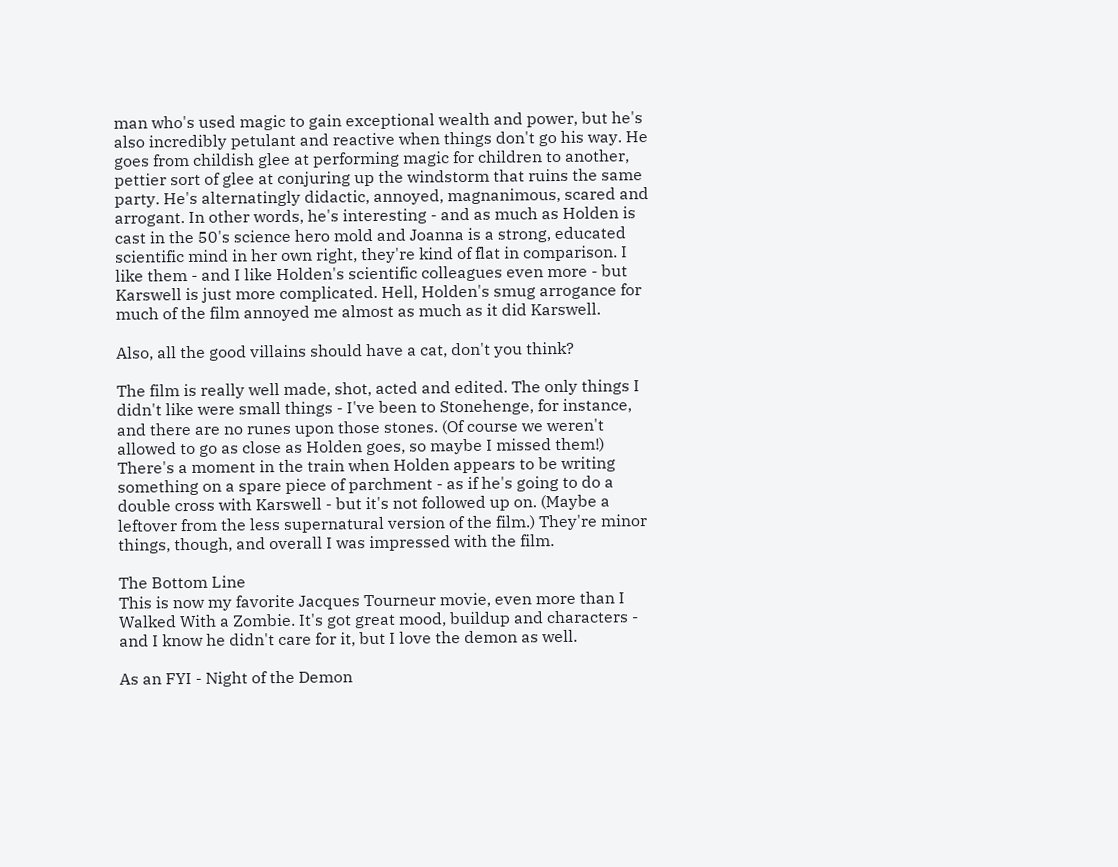man who's used magic to gain exceptional wealth and power, but he's also incredibly petulant and reactive when things don't go his way. He goes from childish glee at performing magic for children to another, pettier sort of glee at conjuring up the windstorm that ruins the same party. He's alternatingly didactic, annoyed, magnanimous, scared and arrogant. In other words, he's interesting - and as much as Holden is cast in the 50's science hero mold and Joanna is a strong, educated scientific mind in her own right, they're kind of flat in comparison. I like them - and I like Holden's scientific colleagues even more - but Karswell is just more complicated. Hell, Holden's smug arrogance for much of the film annoyed me almost as much as it did Karswell.

Also, all the good villains should have a cat, don't you think?

The film is really well made, shot, acted and edited. The only things I didn't like were small things - I've been to Stonehenge, for instance, and there are no runes upon those stones. (Of course we weren't allowed to go as close as Holden goes, so maybe I missed them!) There's a moment in the train when Holden appears to be writing something on a spare piece of parchment - as if he's going to do a double cross with Karswell - but it's not followed up on. (Maybe a leftover from the less supernatural version of the film.) They're minor things, though, and overall I was impressed with the film.

The Bottom Line
This is now my favorite Jacques Tourneur movie, even more than I Walked With a Zombie. It's got great mood, buildup and characters - and I know he didn't care for it, but I love the demon as well.

As an FYI - Night of the Demon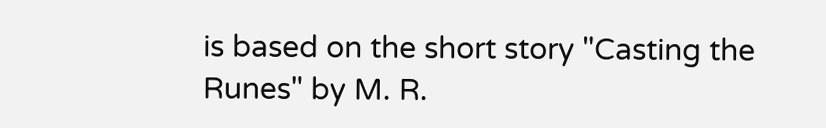is based on the short story "Casting the Runes" by M. R.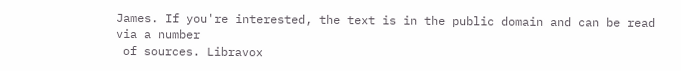James. If you're interested, the text is in the public domain and can be read via a number
 of sources. Libravox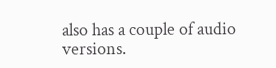also has a couple of audio versions.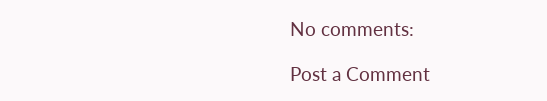No comments:

Post a Comment